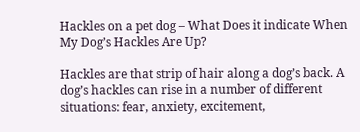Hackles on a pet dog – What Does it indicate When My Dog’s Hackles Are Up?

Hackles are that strip of hair along a dog’s back. A dog’s hackles can rise in a number of different situations: fear, anxiety, excitement,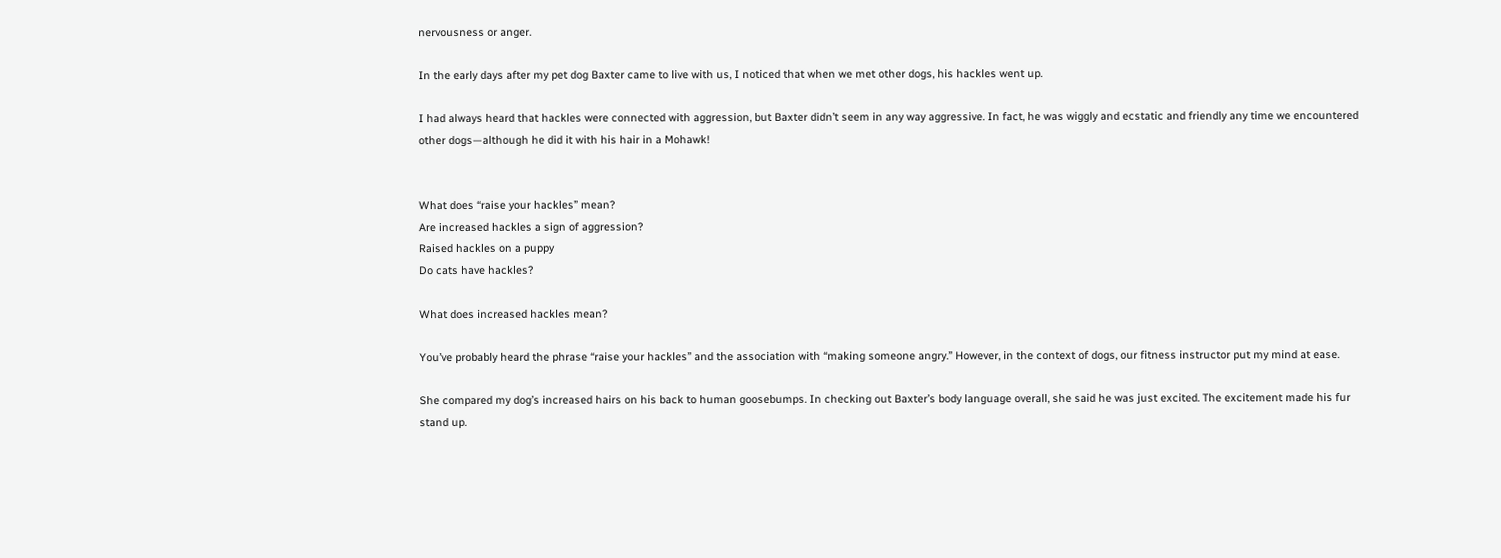nervousness or anger.

In the early days after my pet dog Baxter came to live with us, I noticed that when we met other dogs, his hackles went up.

I had always heard that hackles were connected with aggression, but Baxter didn’t seem in any way aggressive. In fact, he was wiggly and ecstatic and friendly any time we encountered other dogs—although he did it with his hair in a Mohawk!


What does “raise your hackles” mean?
Are increased hackles a sign of aggression?
Raised hackles on a puppy
Do cats have hackles?

What does increased hackles mean?

You’ve probably heard the phrase “raise your hackles” and the association with “making someone angry.” However, in the context of dogs, our fitness instructor put my mind at ease.

She compared my dog’s increased hairs on his back to human goosebumps. In checking out Baxter’s body language overall, she said he was just excited. The excitement made his fur stand up.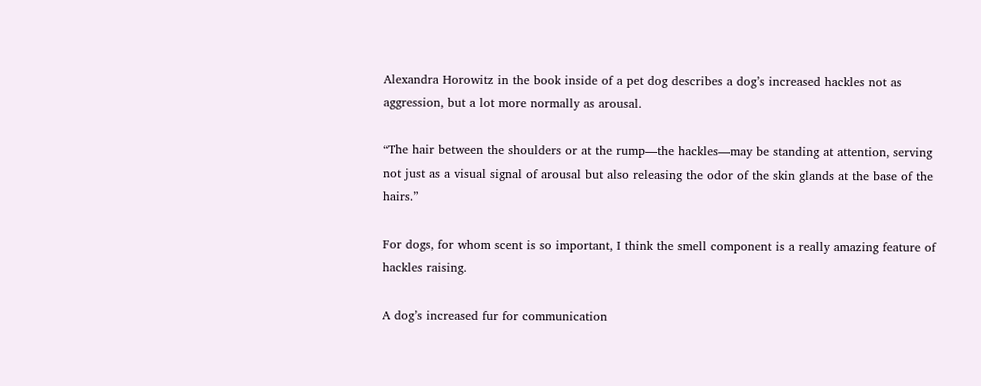Alexandra Horowitz in the book inside of a pet dog describes a dog’s increased hackles not as aggression, but a lot more normally as arousal.

“The hair between the shoulders or at the rump—the hackles—may be standing at attention, serving not just as a visual signal of arousal but also releasing the odor of the skin glands at the base of the hairs.”

For dogs, for whom scent is so important, I think the smell component is a really amazing feature of hackles raising.

A dog’s increased fur for communication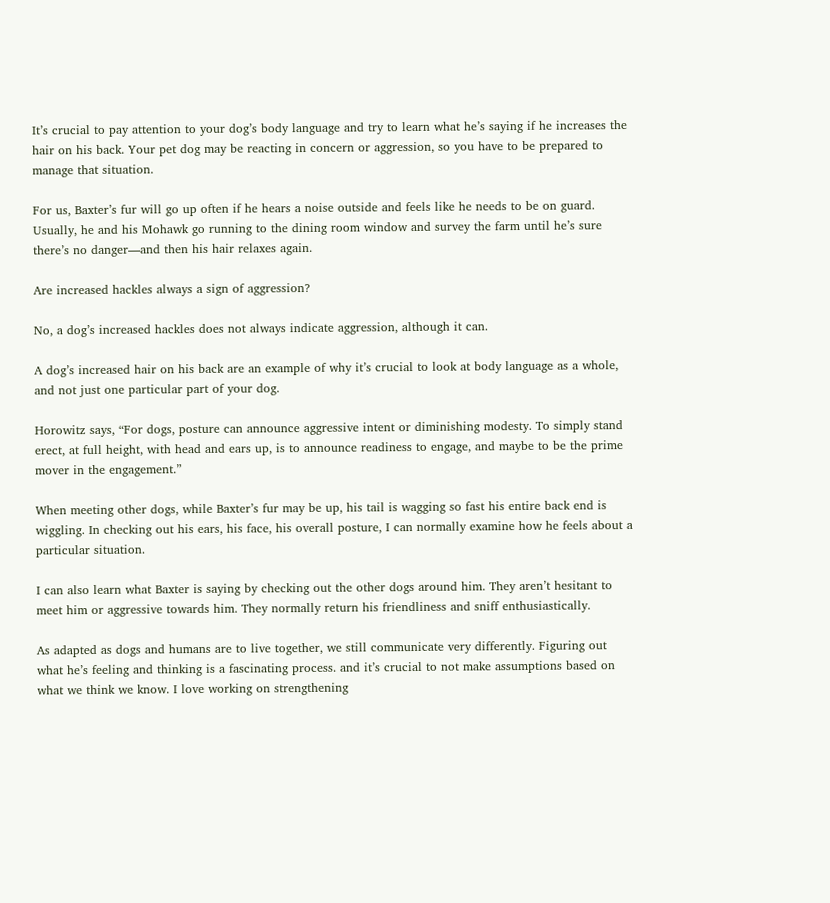It’s crucial to pay attention to your dog’s body language and try to learn what he’s saying if he increases the hair on his back. Your pet dog may be reacting in concern or aggression, so you have to be prepared to manage that situation.

For us, Baxter’s fur will go up often if he hears a noise outside and feels like he needs to be on guard. Usually, he and his Mohawk go running to the dining room window and survey the farm until he’s sure there’s no danger—and then his hair relaxes again.

Are increased hackles always a sign of aggression?

No, a dog’s increased hackles does not always indicate aggression, although it can.

A dog’s increased hair on his back are an example of why it’s crucial to look at body language as a whole, and not just one particular part of your dog.

Horowitz says, “For dogs, posture can announce aggressive intent or diminishing modesty. To simply stand erect, at full height, with head and ears up, is to announce readiness to engage, and maybe to be the prime mover in the engagement.”

When meeting other dogs, while Baxter’s fur may be up, his tail is wagging so fast his entire back end is wiggling. In checking out his ears, his face, his overall posture, I can normally examine how he feels about a particular situation.

I can also learn what Baxter is saying by checking out the other dogs around him. They aren’t hesitant to meet him or aggressive towards him. They normally return his friendliness and sniff enthusiastically.

As adapted as dogs and humans are to live together, we still communicate very differently. Figuring out what he’s feeling and thinking is a fascinating process. and it’s crucial to not make assumptions based on what we think we know. I love working on strengthening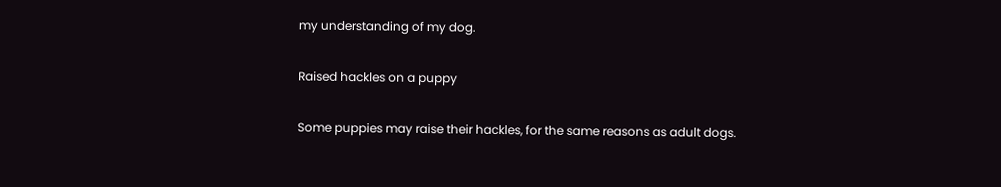my understanding of my dog.

Raised hackles on a puppy

Some puppies may raise their hackles, for the same reasons as adult dogs.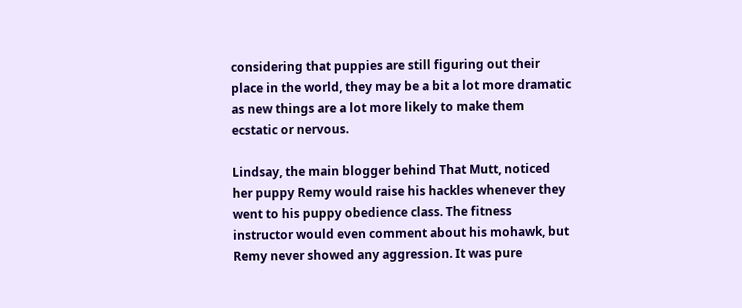considering that puppies are still figuring out their place in the world, they may be a bit a lot more dramatic as new things are a lot more likely to make them ecstatic or nervous.

Lindsay, the main blogger behind That Mutt, noticed her puppy Remy would raise his hackles whenever they went to his puppy obedience class. The fitness instructor would even comment about his mohawk, but Remy never showed any aggression. It was pure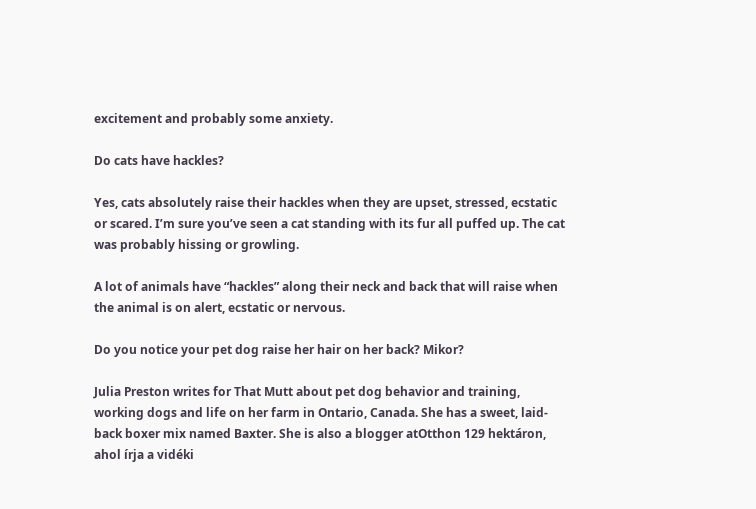excitement and probably some anxiety.

Do cats have hackles?

Yes, cats absolutely raise their hackles when they are upset, stressed, ecstatic or scared. I’m sure you’ve seen a cat standing with its fur all puffed up. The cat was probably hissing or growling.

A lot of animals have “hackles” along their neck and back that will raise when the animal is on alert, ecstatic or nervous.

Do you notice your pet dog raise her hair on her back? Mikor?

Julia Preston writes for That Mutt about pet dog behavior and training, working dogs and life on her farm in Ontario, Canada. She has a sweet, laid-back boxer mix named Baxter. She is also a blogger atOtthon 129 hektáron, ahol írja a vidéki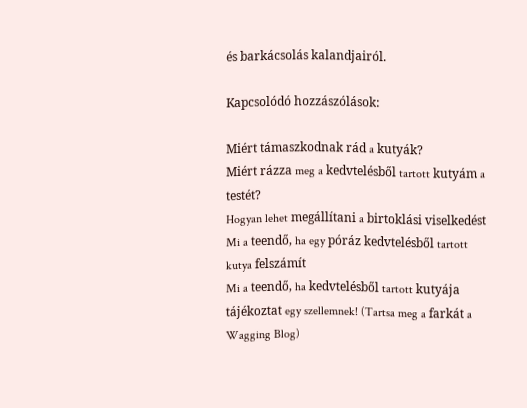és barkácsolás kalandjairól.

Kapcsolódó hozzászólások:

Miért támaszkodnak rád a kutyák?
Miért rázza meg a kedvtelésből tartott kutyám a testét?
Hogyan lehet megállítani a birtoklási viselkedést
Mi a teendő, ha egy póráz kedvtelésből tartott kutya felszámít
Mi a teendő, ha kedvtelésből tartott kutyája tájékoztat egy szellemnek! (Tartsa meg a farkát a Wagging Blog)